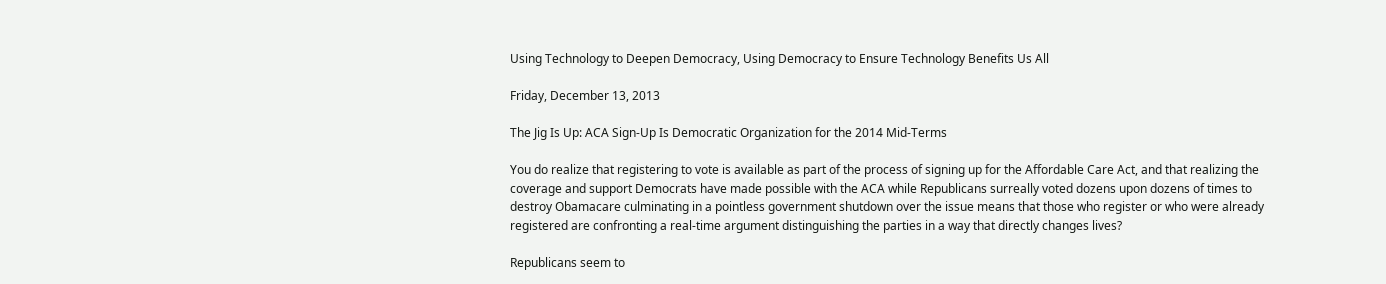Using Technology to Deepen Democracy, Using Democracy to Ensure Technology Benefits Us All

Friday, December 13, 2013

The Jig Is Up: ACA Sign-Up Is Democratic Organization for the 2014 Mid-Terms

You do realize that registering to vote is available as part of the process of signing up for the Affordable Care Act, and that realizing the coverage and support Democrats have made possible with the ACA while Republicans surreally voted dozens upon dozens of times to destroy Obamacare culminating in a pointless government shutdown over the issue means that those who register or who were already registered are confronting a real-time argument distinguishing the parties in a way that directly changes lives?

Republicans seem to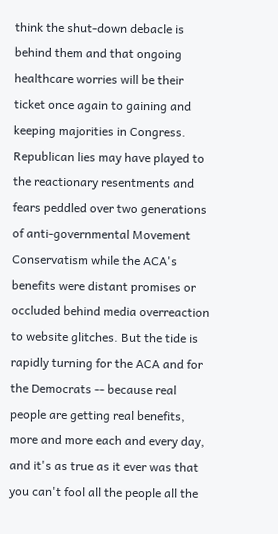think the shut-down debacle is behind them and that ongoing healthcare worries will be their ticket once again to gaining and keeping majorities in Congress. Republican lies may have played to the reactionary resentments and fears peddled over two generations of anti-governmental Movement Conservatism while the ACA's benefits were distant promises or occluded behind media overreaction to website glitches. But the tide is rapidly turning for the ACA and for the Democrats -- because real people are getting real benefits, more and more each and every day, and it's as true as it ever was that you can't fool all the people all the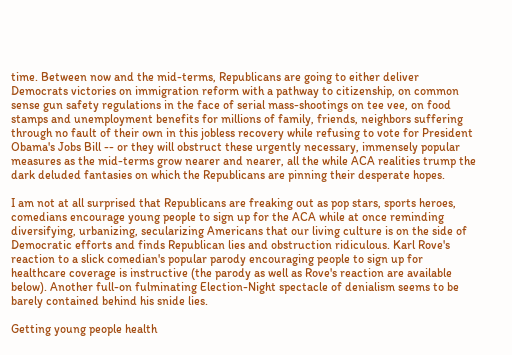time. Between now and the mid-terms, Republicans are going to either deliver Democrats victories on immigration reform with a pathway to citizenship, on common sense gun safety regulations in the face of serial mass-shootings on tee vee, on food stamps and unemployment benefits for millions of family, friends, neighbors suffering through no fault of their own in this jobless recovery while refusing to vote for President Obama's Jobs Bill -- or they will obstruct these urgently necessary, immensely popular measures as the mid-terms grow nearer and nearer, all the while ACA realities trump the dark deluded fantasies on which the Republicans are pinning their desperate hopes.

I am not at all surprised that Republicans are freaking out as pop stars, sports heroes, comedians encourage young people to sign up for the ACA while at once reminding diversifying, urbanizing, secularizing Americans that our living culture is on the side of Democratic efforts and finds Republican lies and obstruction ridiculous. Karl Rove's reaction to a slick comedian's popular parody encouraging people to sign up for healthcare coverage is instructive (the parody as well as Rove's reaction are available below). Another full-on fulminating Election-Night spectacle of denialism seems to be barely contained behind his snide lies.

Getting young people health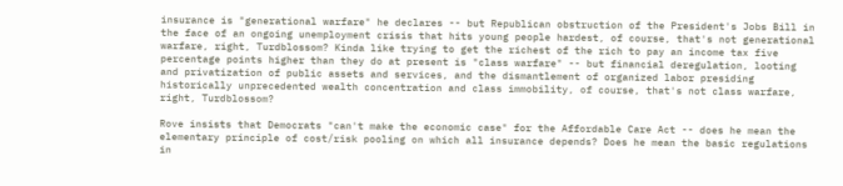insurance is "generational warfare" he declares -- but Republican obstruction of the President's Jobs Bill in the face of an ongoing unemployment crisis that hits young people hardest, of course, that's not generational warfare, right, Turdblossom? Kinda like trying to get the richest of the rich to pay an income tax five percentage points higher than they do at present is "class warfare" -- but financial deregulation, looting and privatization of public assets and services, and the dismantlement of organized labor presiding historically unprecedented wealth concentration and class immobility, of course, that's not class warfare, right, Turdblossom?

Rove insists that Democrats "can't make the economic case" for the Affordable Care Act -- does he mean the elementary principle of cost/risk pooling on which all insurance depends? Does he mean the basic regulations in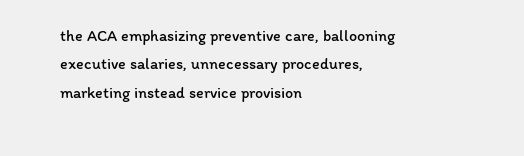the ACA emphasizing preventive care, ballooning executive salaries, unnecessary procedures, marketing instead service provision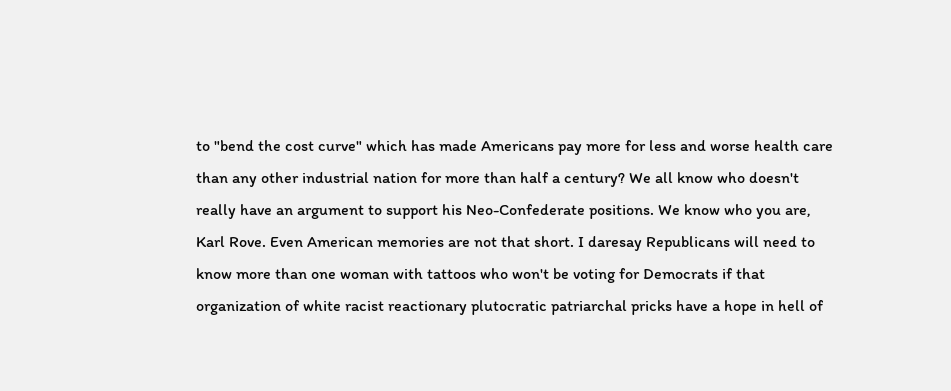to "bend the cost curve" which has made Americans pay more for less and worse health care than any other industrial nation for more than half a century? We all know who doesn't really have an argument to support his Neo-Confederate positions. We know who you are, Karl Rove. Even American memories are not that short. I daresay Republicans will need to know more than one woman with tattoos who won't be voting for Democrats if that organization of white racist reactionary plutocratic patriarchal pricks have a hope in hell of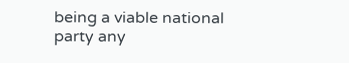being a viable national party any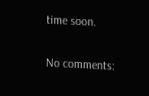time soon.

No comments: